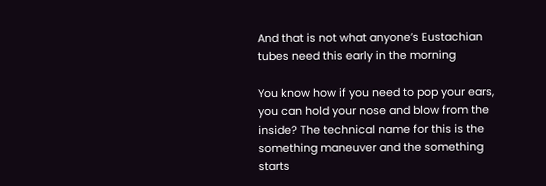And that is not what anyone’s Eustachian tubes need this early in the morning

You know how if you need to pop your ears, you can hold your nose and blow from the inside? The technical name for this is the something maneuver and the something starts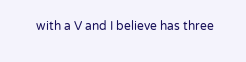with a V and I believe has three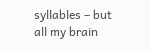syllables – but all my brain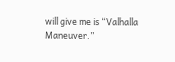will give me is “Valhalla Maneuver.”